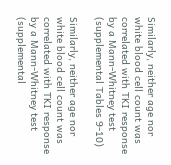Similarly, neither age nor white blood cell count was correlated with TKI response by a Mann-Whitney test (supplemental Tables 9-10)

Similarly, neither age nor white blood cell count was correlated with TKI response by a Mann-Whitney test (supplemental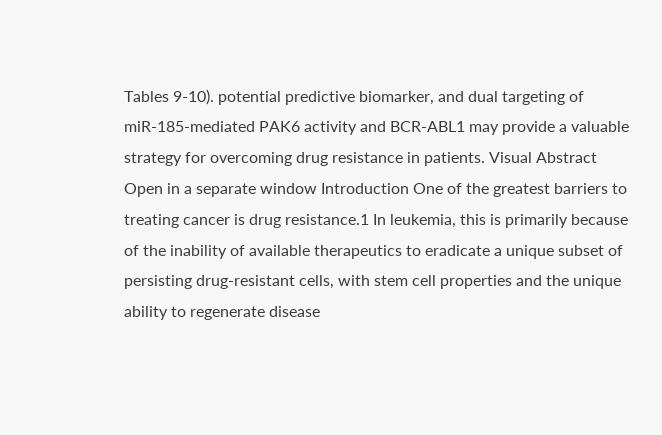Tables 9-10). potential predictive biomarker, and dual targeting of miR-185-mediated PAK6 activity and BCR-ABL1 may provide a valuable strategy for overcoming drug resistance in patients. Visual Abstract Open in a separate window Introduction One of the greatest barriers to treating cancer is drug resistance.1 In leukemia, this is primarily because of the inability of available therapeutics to eradicate a unique subset of persisting drug-resistant cells, with stem cell properties and the unique ability to regenerate disease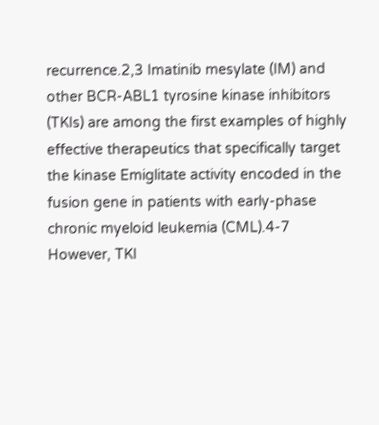recurrence.2,3 Imatinib mesylate (IM) and other BCR-ABL1 tyrosine kinase inhibitors (TKIs) are among the first examples of highly effective therapeutics that specifically target the kinase Emiglitate activity encoded in the fusion gene in patients with early-phase chronic myeloid leukemia (CML).4-7 However, TKI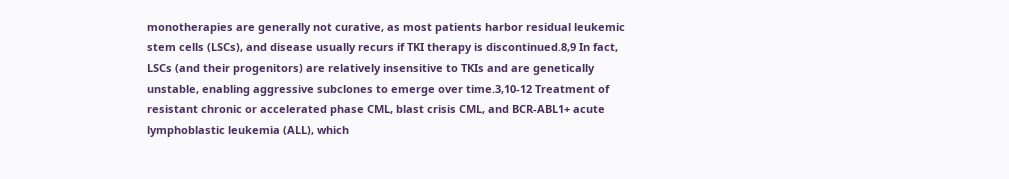monotherapies are generally not curative, as most patients harbor residual leukemic stem cells (LSCs), and disease usually recurs if TKI therapy is discontinued.8,9 In fact, LSCs (and their progenitors) are relatively insensitive to TKIs and are genetically unstable, enabling aggressive subclones to emerge over time.3,10-12 Treatment of resistant chronic or accelerated phase CML, blast crisis CML, and BCR-ABL1+ acute lymphoblastic leukemia (ALL), which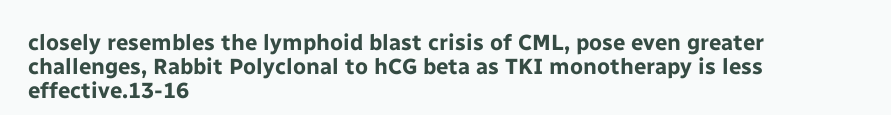closely resembles the lymphoid blast crisis of CML, pose even greater challenges, Rabbit Polyclonal to hCG beta as TKI monotherapy is less effective.13-16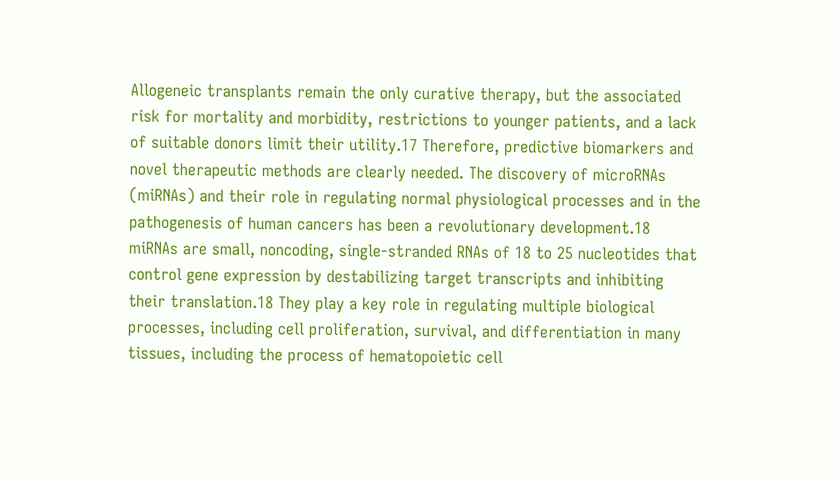Allogeneic transplants remain the only curative therapy, but the associated risk for mortality and morbidity, restrictions to younger patients, and a lack of suitable donors limit their utility.17 Therefore, predictive biomarkers and novel therapeutic methods are clearly needed. The discovery of microRNAs (miRNAs) and their role in regulating normal physiological processes and in the pathogenesis of human cancers has been a revolutionary development.18 miRNAs are small, noncoding, single-stranded RNAs of 18 to 25 nucleotides that control gene expression by destabilizing target transcripts and inhibiting their translation.18 They play a key role in regulating multiple biological processes, including cell proliferation, survival, and differentiation in many tissues, including the process of hematopoietic cell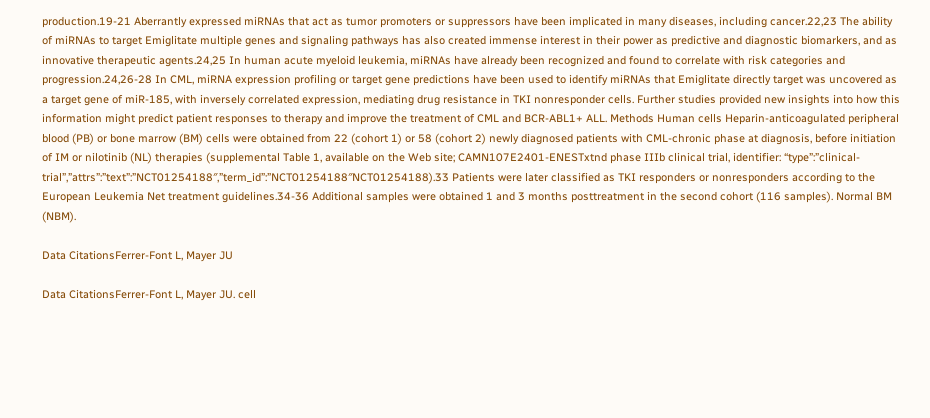production.19-21 Aberrantly expressed miRNAs that act as tumor promoters or suppressors have been implicated in many diseases, including cancer.22,23 The ability of miRNAs to target Emiglitate multiple genes and signaling pathways has also created immense interest in their power as predictive and diagnostic biomarkers, and as innovative therapeutic agents.24,25 In human acute myeloid leukemia, miRNAs have already been recognized and found to correlate with risk categories and progression.24,26-28 In CML, miRNA expression profiling or target gene predictions have been used to identify miRNAs that Emiglitate directly target was uncovered as a target gene of miR-185, with inversely correlated expression, mediating drug resistance in TKI nonresponder cells. Further studies provided new insights into how this information might predict patient responses to therapy and improve the treatment of CML and BCR-ABL1+ ALL. Methods Human cells Heparin-anticoagulated peripheral blood (PB) or bone marrow (BM) cells were obtained from 22 (cohort 1) or 58 (cohort 2) newly diagnosed patients with CML-chronic phase at diagnosis, before initiation of IM or nilotinib (NL) therapies (supplemental Table 1, available on the Web site; CAMN107E2401-ENESTxtnd phase IIIb clinical trial, identifier: “type”:”clinical-trial”,”attrs”:”text”:”NCT01254188″,”term_id”:”NCT01254188″NCT01254188).33 Patients were later classified as TKI responders or nonresponders according to the European Leukemia Net treatment guidelines.34-36 Additional samples were obtained 1 and 3 months posttreatment in the second cohort (116 samples). Normal BM (NBM).

Data CitationsFerrer-Font L, Mayer JU

Data CitationsFerrer-Font L, Mayer JU. cell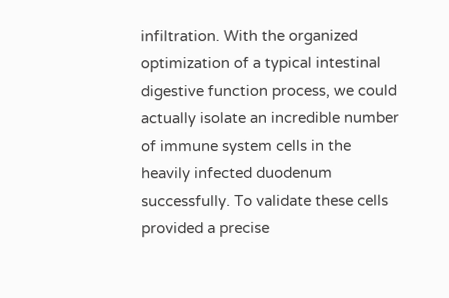infiltration. With the organized optimization of a typical intestinal digestive function process, we could actually isolate an incredible number of immune system cells in the heavily infected duodenum successfully. To validate these cells provided a precise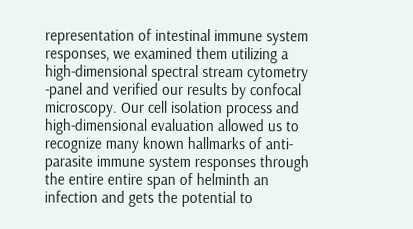representation of intestinal immune system responses, we examined them utilizing a high-dimensional spectral stream cytometry -panel and verified our results by confocal microscopy. Our cell isolation process and high-dimensional evaluation allowed us to recognize many known hallmarks of anti-parasite immune system responses through the entire entire span of helminth an infection and gets the potential to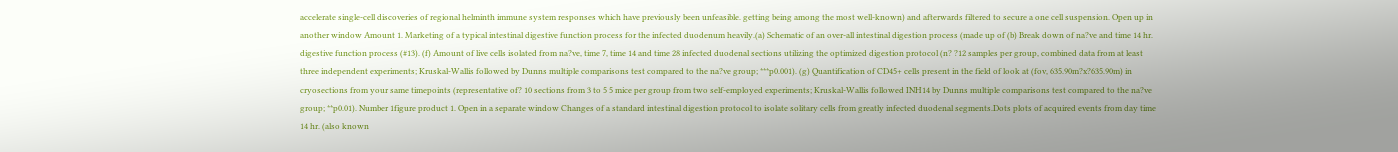accelerate single-cell discoveries of regional helminth immune system responses which have previously been unfeasible. getting being among the most well-known) and afterwards filtered to secure a one cell suspension. Open up in another window Amount 1. Marketing of a typical intestinal digestive function process for the infected duodenum heavily.(a) Schematic of an over-all intestinal digestion process (made up of (b) Break down of na?ve and time 14 hr. digestive function process (#13). (f) Amount of live cells isolated from na?ve, time 7, time 14 and time 28 infected duodenal sections utilizing the optimized digestion protocol (n? ?12 samples per group, combined data from at least three independent experiments; Kruskal-Wallis followed by Dunns multiple comparisons test compared to the na?ve group; ***p0.001). (g) Quantification of CD45+ cells present in the field of look at (fov, 635.90m?x?635.90m) in cryosections from your same timepoints (representative of? 10 sections from 3 to 5 5 mice per group from two self-employed experiments; Kruskal-Wallis followed INH14 by Dunns multiple comparisons test compared to the na?ve group; **p0.01). Number 1figure product 1. Open in a separate window Changes of a standard intestinal digestion protocol to isolate solitary cells from greatly infected duodenal segments.Dots plots of acquired events from day time 14 hr. (also known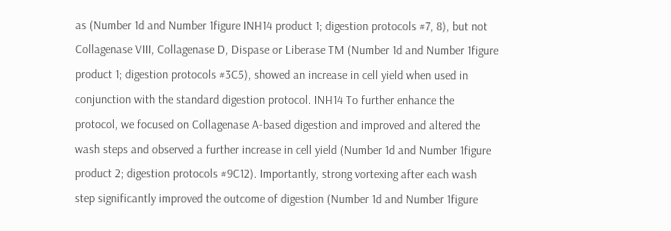as (Number 1d and Number 1figure INH14 product 1; digestion protocols #7, 8), but not Collagenase VIII, Collagenase D, Dispase or Liberase TM (Number 1d and Number 1figure product 1; digestion protocols #3C5), showed an increase in cell yield when used in conjunction with the standard digestion protocol. INH14 To further enhance the protocol, we focused on Collagenase A-based digestion and improved and altered the wash steps and observed a further increase in cell yield (Number 1d and Number 1figure product 2; digestion protocols #9C12). Importantly, strong vortexing after each wash step significantly improved the outcome of digestion (Number 1d and Number 1figure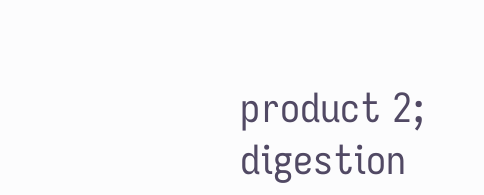product 2; digestion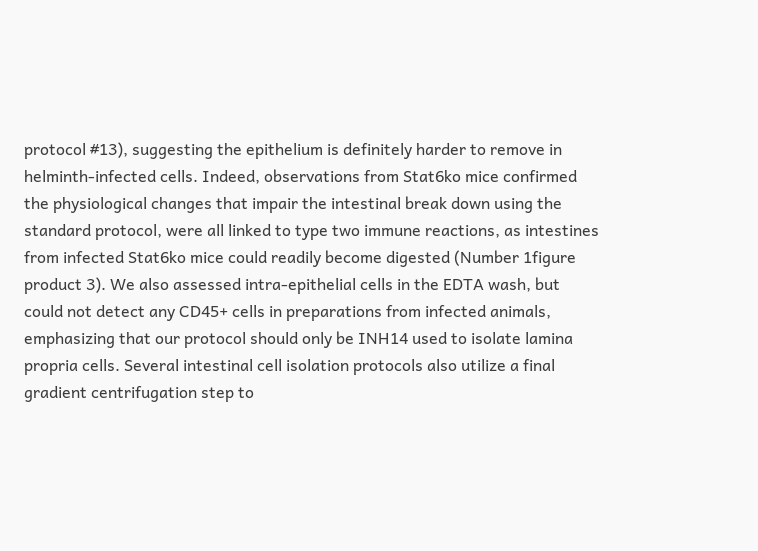protocol #13), suggesting the epithelium is definitely harder to remove in helminth-infected cells. Indeed, observations from Stat6ko mice confirmed the physiological changes that impair the intestinal break down using the standard protocol, were all linked to type two immune reactions, as intestines from infected Stat6ko mice could readily become digested (Number 1figure product 3). We also assessed intra-epithelial cells in the EDTA wash, but could not detect any CD45+ cells in preparations from infected animals, emphasizing that our protocol should only be INH14 used to isolate lamina propria cells. Several intestinal cell isolation protocols also utilize a final gradient centrifugation step to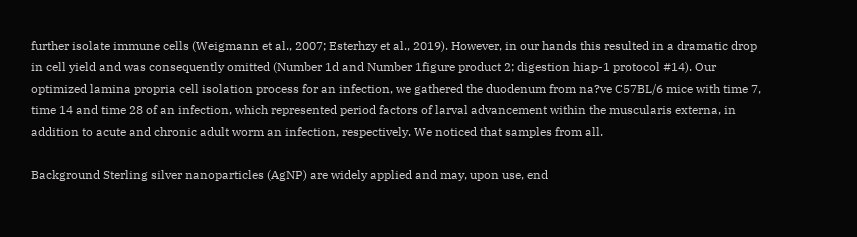further isolate immune cells (Weigmann et al., 2007; Esterhzy et al., 2019). However, in our hands this resulted in a dramatic drop in cell yield and was consequently omitted (Number 1d and Number 1figure product 2; digestion hiap-1 protocol #14). Our optimized lamina propria cell isolation process for an infection, we gathered the duodenum from na?ve C57BL/6 mice with time 7, time 14 and time 28 of an infection, which represented period factors of larval advancement within the muscularis externa, in addition to acute and chronic adult worm an infection, respectively. We noticed that samples from all.

Background Sterling silver nanoparticles (AgNP) are widely applied and may, upon use, end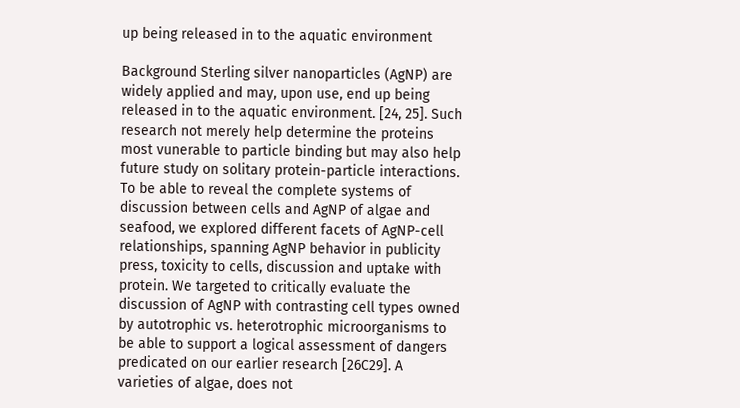up being released in to the aquatic environment

Background Sterling silver nanoparticles (AgNP) are widely applied and may, upon use, end up being released in to the aquatic environment. [24, 25]. Such research not merely help determine the proteins most vunerable to particle binding but may also help future study on solitary protein-particle interactions. To be able to reveal the complete systems of discussion between cells and AgNP of algae and seafood, we explored different facets of AgNP-cell relationships, spanning AgNP behavior in publicity press, toxicity to cells, discussion and uptake with protein. We targeted to critically evaluate the discussion of AgNP with contrasting cell types owned by autotrophic vs. heterotrophic microorganisms to be able to support a logical assessment of dangers predicated on our earlier research [26C29]. A varieties of algae, does not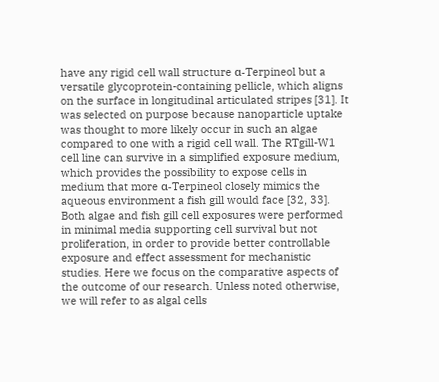have any rigid cell wall structure α-Terpineol but a versatile glycoprotein-containing pellicle, which aligns on the surface in longitudinal articulated stripes [31]. It was selected on purpose because nanoparticle uptake was thought to more likely occur in such an algae compared to one with a rigid cell wall. The RTgill-W1 cell line can survive in a simplified exposure medium, which provides the possibility to expose cells in medium that more α-Terpineol closely mimics the aqueous environment a fish gill would face [32, 33]. Both algae and fish gill cell exposures were performed in minimal media supporting cell survival but not proliferation, in order to provide better controllable exposure and effect assessment for mechanistic studies. Here we focus on the comparative aspects of the outcome of our research. Unless noted otherwise, we will refer to as algal cells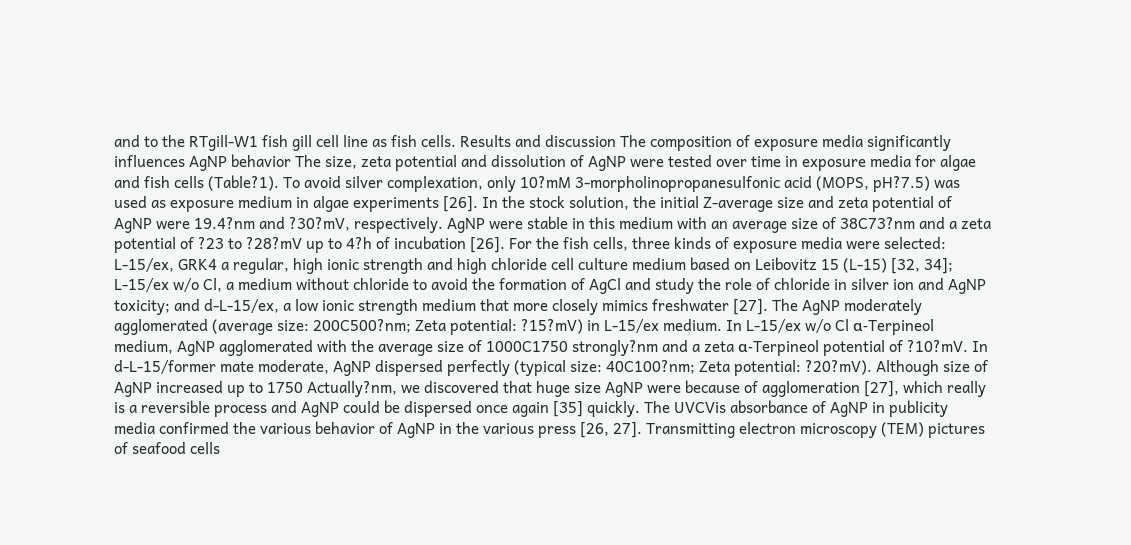and to the RTgill-W1 fish gill cell line as fish cells. Results and discussion The composition of exposure media significantly influences AgNP behavior The size, zeta potential and dissolution of AgNP were tested over time in exposure media for algae and fish cells (Table?1). To avoid silver complexation, only 10?mM 3-morpholinopropanesulfonic acid (MOPS, pH?7.5) was used as exposure medium in algae experiments [26]. In the stock solution, the initial Z-average size and zeta potential of AgNP were 19.4?nm and ?30?mV, respectively. AgNP were stable in this medium with an average size of 38C73?nm and a zeta potential of ?23 to ?28?mV up to 4?h of incubation [26]. For the fish cells, three kinds of exposure media were selected: L-15/ex, GRK4 a regular, high ionic strength and high chloride cell culture medium based on Leibovitz 15 (L-15) [32, 34]; L-15/ex w/o Cl, a medium without chloride to avoid the formation of AgCl and study the role of chloride in silver ion and AgNP toxicity; and d-L-15/ex, a low ionic strength medium that more closely mimics freshwater [27]. The AgNP moderately agglomerated (average size: 200C500?nm; Zeta potential: ?15?mV) in L-15/ex medium. In L-15/ex w/o Cl α-Terpineol medium, AgNP agglomerated with the average size of 1000C1750 strongly?nm and a zeta α-Terpineol potential of ?10?mV. In d-L-15/former mate moderate, AgNP dispersed perfectly (typical size: 40C100?nm; Zeta potential: ?20?mV). Although size of AgNP increased up to 1750 Actually?nm, we discovered that huge size AgNP were because of agglomeration [27], which really is a reversible process and AgNP could be dispersed once again [35] quickly. The UVCVis absorbance of AgNP in publicity media confirmed the various behavior of AgNP in the various press [26, 27]. Transmitting electron microscopy (TEM) pictures of seafood cells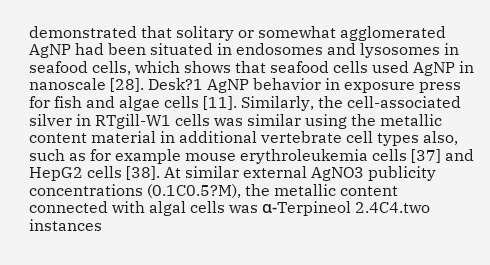demonstrated that solitary or somewhat agglomerated AgNP had been situated in endosomes and lysosomes in seafood cells, which shows that seafood cells used AgNP in nanoscale [28]. Desk?1 AgNP behavior in exposure press for fish and algae cells [11]. Similarly, the cell-associated silver in RTgill-W1 cells was similar using the metallic content material in additional vertebrate cell types also, such as for example mouse erythroleukemia cells [37] and HepG2 cells [38]. At similar external AgNO3 publicity concentrations (0.1C0.5?M), the metallic content connected with algal cells was α-Terpineol 2.4C4.two instances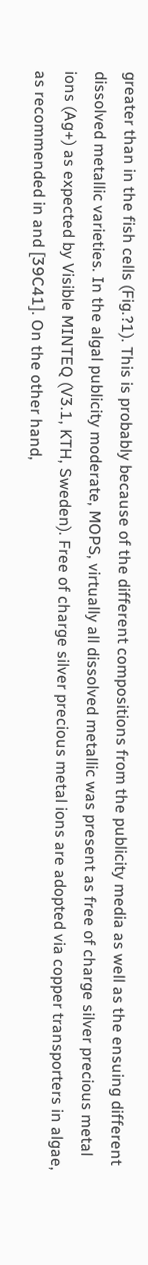greater than in the fish cells (Fig.?1). This is probably because of the different compositions from the publicity media as well as the ensuing different dissolved metallic varieties. In the algal publicity moderate, MOPS, virtually all dissolved metallic was present as free of charge silver precious metal ions (Ag+) as expected by Visible MINTEQ (V3.1, KTH, Sweden). Free of charge silver precious metal ions are adopted via copper transporters in algae, as recommended in and [39C41]. On the other hand,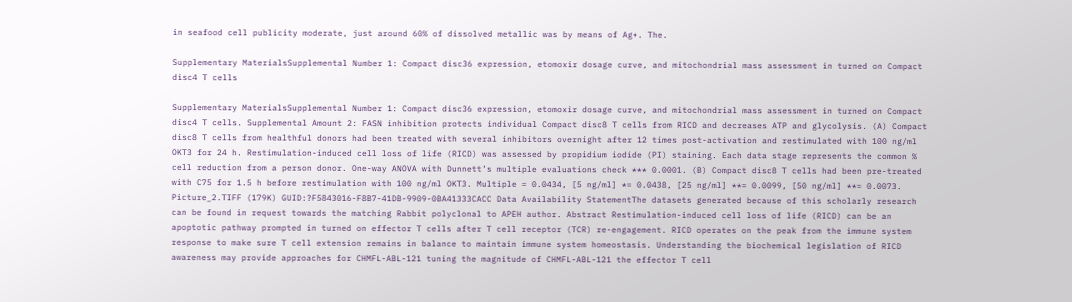in seafood cell publicity moderate, just around 60% of dissolved metallic was by means of Ag+. The.

Supplementary MaterialsSupplemental Number 1: Compact disc36 expression, etomoxir dosage curve, and mitochondrial mass assessment in turned on Compact disc4 T cells

Supplementary MaterialsSupplemental Number 1: Compact disc36 expression, etomoxir dosage curve, and mitochondrial mass assessment in turned on Compact disc4 T cells. Supplemental Amount 2: FASN inhibition protects individual Compact disc8 T cells from RICD and decreases ATP and glycolysis. (A) Compact disc8 T cells from healthful donors had been treated with several inhibitors overnight after 12 times post-activation and restimulated with 100 ng/ml OKT3 for 24 h. Restimulation-induced cell loss of life (RICD) was assessed by propidium iodide (PI) staining. Each data stage represents the common % cell reduction from a person donor. One-way ANOVA with Dunnett’s multiple evaluations check *** 0.0001. (B) Compact disc8 T cells had been pre-treated with C75 for 1.5 h before restimulation with 100 ng/ml OKT3. Multiple = 0.0434, [5 ng/ml] *= 0.0438, [25 ng/ml] **= 0.0099, [50 ng/ml] **= 0.0073. Picture_2.TIFF (179K) GUID:?F5843016-F8B7-41DB-9909-0BA41333CACC Data Availability StatementThe datasets generated because of this scholarly research can be found in request towards the matching Rabbit polyclonal to APEH author. Abstract Restimulation-induced cell loss of life (RICD) can be an apoptotic pathway prompted in turned on effector T cells after T cell receptor (TCR) re-engagement. RICD operates on the peak from the immune system response to make sure T cell extension remains in balance to maintain immune system homeostasis. Understanding the biochemical legislation of RICD awareness may provide approaches for CHMFL-ABL-121 tuning the magnitude of CHMFL-ABL-121 the effector T cell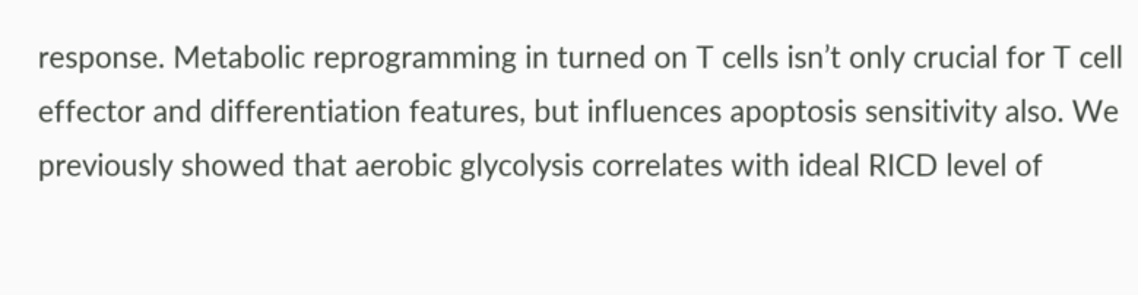response. Metabolic reprogramming in turned on T cells isn’t only crucial for T cell effector and differentiation features, but influences apoptosis sensitivity also. We previously showed that aerobic glycolysis correlates with ideal RICD level of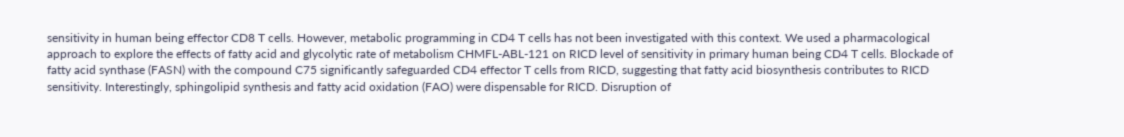sensitivity in human being effector CD8 T cells. However, metabolic programming in CD4 T cells has not been investigated with this context. We used a pharmacological approach to explore the effects of fatty acid and glycolytic rate of metabolism CHMFL-ABL-121 on RICD level of sensitivity in primary human being CD4 T cells. Blockade of fatty acid synthase (FASN) with the compound C75 significantly safeguarded CD4 effector T cells from RICD, suggesting that fatty acid biosynthesis contributes to RICD sensitivity. Interestingly, sphingolipid synthesis and fatty acid oxidation (FAO) were dispensable for RICD. Disruption of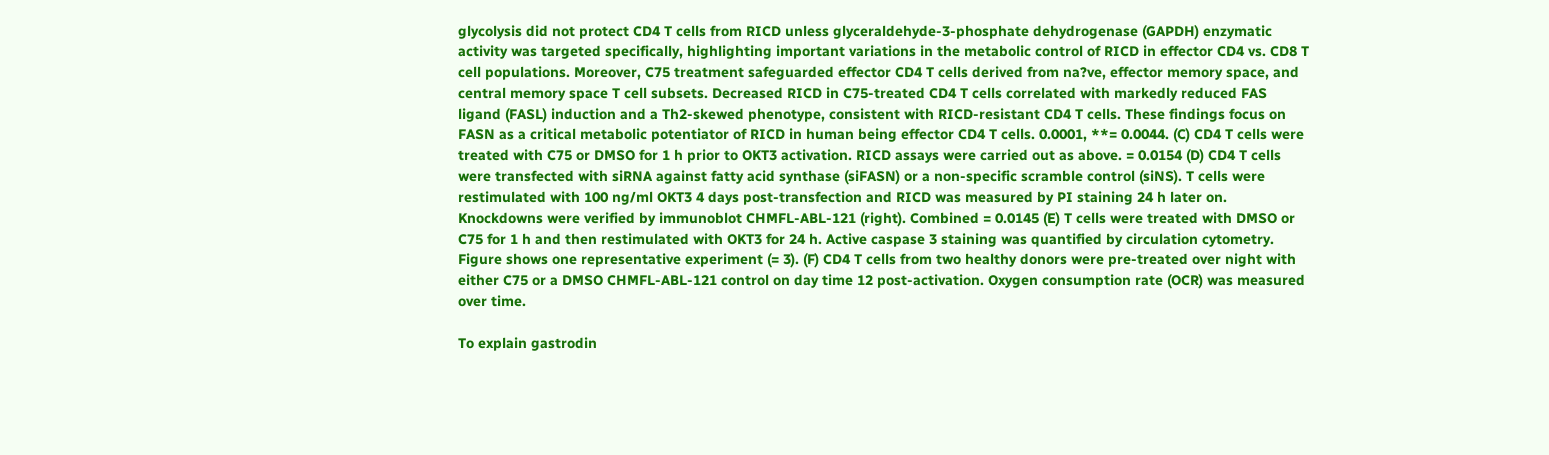glycolysis did not protect CD4 T cells from RICD unless glyceraldehyde-3-phosphate dehydrogenase (GAPDH) enzymatic activity was targeted specifically, highlighting important variations in the metabolic control of RICD in effector CD4 vs. CD8 T cell populations. Moreover, C75 treatment safeguarded effector CD4 T cells derived from na?ve, effector memory space, and central memory space T cell subsets. Decreased RICD in C75-treated CD4 T cells correlated with markedly reduced FAS ligand (FASL) induction and a Th2-skewed phenotype, consistent with RICD-resistant CD4 T cells. These findings focus on FASN as a critical metabolic potentiator of RICD in human being effector CD4 T cells. 0.0001, **= 0.0044. (C) CD4 T cells were treated with C75 or DMSO for 1 h prior to OKT3 activation. RICD assays were carried out as above. = 0.0154 (D) CD4 T cells were transfected with siRNA against fatty acid synthase (siFASN) or a non-specific scramble control (siNS). T cells were restimulated with 100 ng/ml OKT3 4 days post-transfection and RICD was measured by PI staining 24 h later on. Knockdowns were verified by immunoblot CHMFL-ABL-121 (right). Combined = 0.0145 (E) T cells were treated with DMSO or C75 for 1 h and then restimulated with OKT3 for 24 h. Active caspase 3 staining was quantified by circulation cytometry. Figure shows one representative experiment (= 3). (F) CD4 T cells from two healthy donors were pre-treated over night with either C75 or a DMSO CHMFL-ABL-121 control on day time 12 post-activation. Oxygen consumption rate (OCR) was measured over time.

To explain gastrodin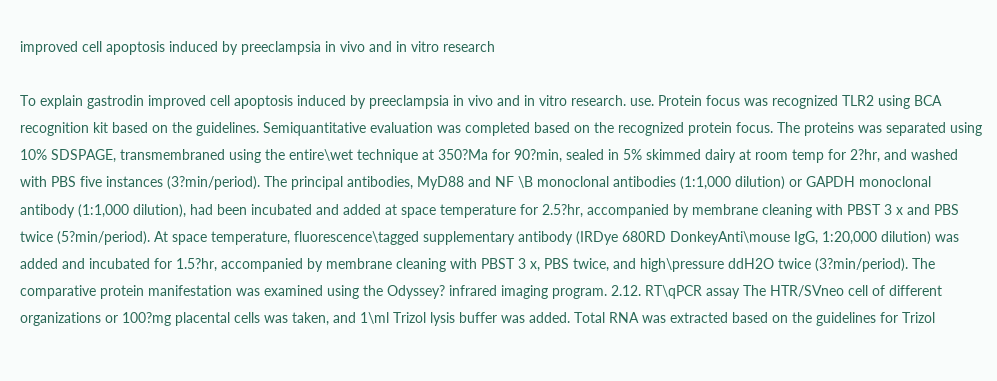improved cell apoptosis induced by preeclampsia in vivo and in vitro research

To explain gastrodin improved cell apoptosis induced by preeclampsia in vivo and in vitro research. use. Protein focus was recognized TLR2 using BCA recognition kit based on the guidelines. Semiquantitative evaluation was completed based on the recognized protein focus. The proteins was separated using 10% SDSPAGE, transmembraned using the entire\wet technique at 350?Ma for 90?min, sealed in 5% skimmed dairy at room temp for 2?hr, and washed with PBS five instances (3?min/period). The principal antibodies, MyD88 and NF \B monoclonal antibodies (1:1,000 dilution) or GAPDH monoclonal antibody (1:1,000 dilution), had been incubated and added at space temperature for 2.5?hr, accompanied by membrane cleaning with PBST 3 x and PBS twice (5?min/period). At space temperature, fluorescence\tagged supplementary antibody (IRDye 680RD DonkeyAnti\mouse IgG, 1:20,000 dilution) was added and incubated for 1.5?hr, accompanied by membrane cleaning with PBST 3 x, PBS twice, and high\pressure ddH2O twice (3?min/period). The comparative protein manifestation was examined using the Odyssey? infrared imaging program. 2.12. RT\qPCR assay The HTR/SVneo cell of different organizations or 100?mg placental cells was taken, and 1\ml Trizol lysis buffer was added. Total RNA was extracted based on the guidelines for Trizol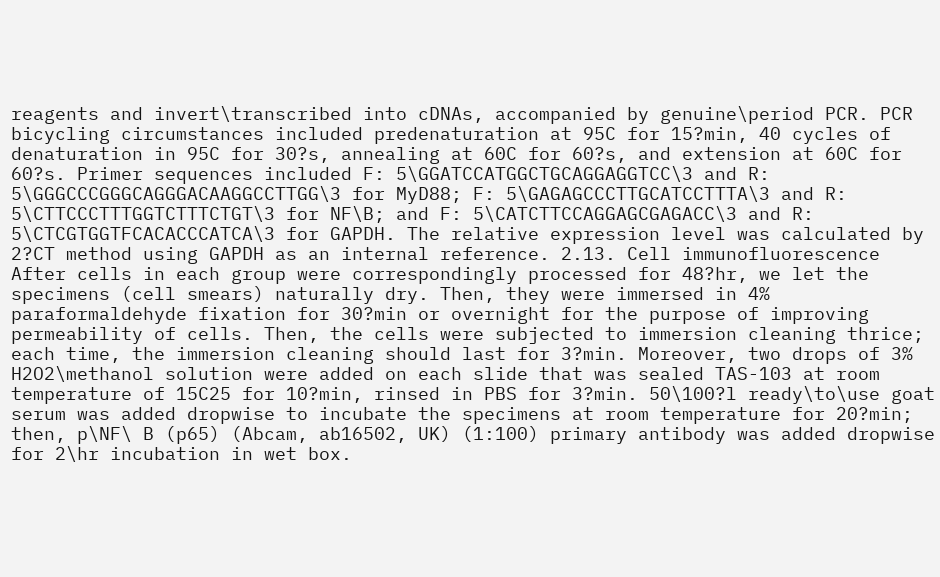reagents and invert\transcribed into cDNAs, accompanied by genuine\period PCR. PCR bicycling circumstances included predenaturation at 95C for 15?min, 40 cycles of denaturation in 95C for 30?s, annealing at 60C for 60?s, and extension at 60C for 60?s. Primer sequences included F: 5\GGATCCATGGCTGCAGGAGGTCC\3 and R: 5\GGGCCCGGGCAGGGACAAGGCCTTGG\3 for MyD88; F: 5\GAGAGCCCTTGCATCCTTTA\3 and R: 5\CTTCCCTTTGGTCTTTCTGT\3 for NF\B; and F: 5\CATCTTCCAGGAGCGAGACC\3 and R: 5\CTCGTGGTFCACACCCATCA\3 for GAPDH. The relative expression level was calculated by 2?CT method using GAPDH as an internal reference. 2.13. Cell immunofluorescence After cells in each group were correspondingly processed for 48?hr, we let the specimens (cell smears) naturally dry. Then, they were immersed in 4% paraformaldehyde fixation for 30?min or overnight for the purpose of improving permeability of cells. Then, the cells were subjected to immersion cleaning thrice; each time, the immersion cleaning should last for 3?min. Moreover, two drops of 3% H2O2\methanol solution were added on each slide that was sealed TAS-103 at room temperature of 15C25 for 10?min, rinsed in PBS for 3?min. 50\100?l ready\to\use goat serum was added dropwise to incubate the specimens at room temperature for 20?min; then, p\NF\ B (p65) (Abcam, ab16502, UK) (1:100) primary antibody was added dropwise for 2\hr incubation in wet box.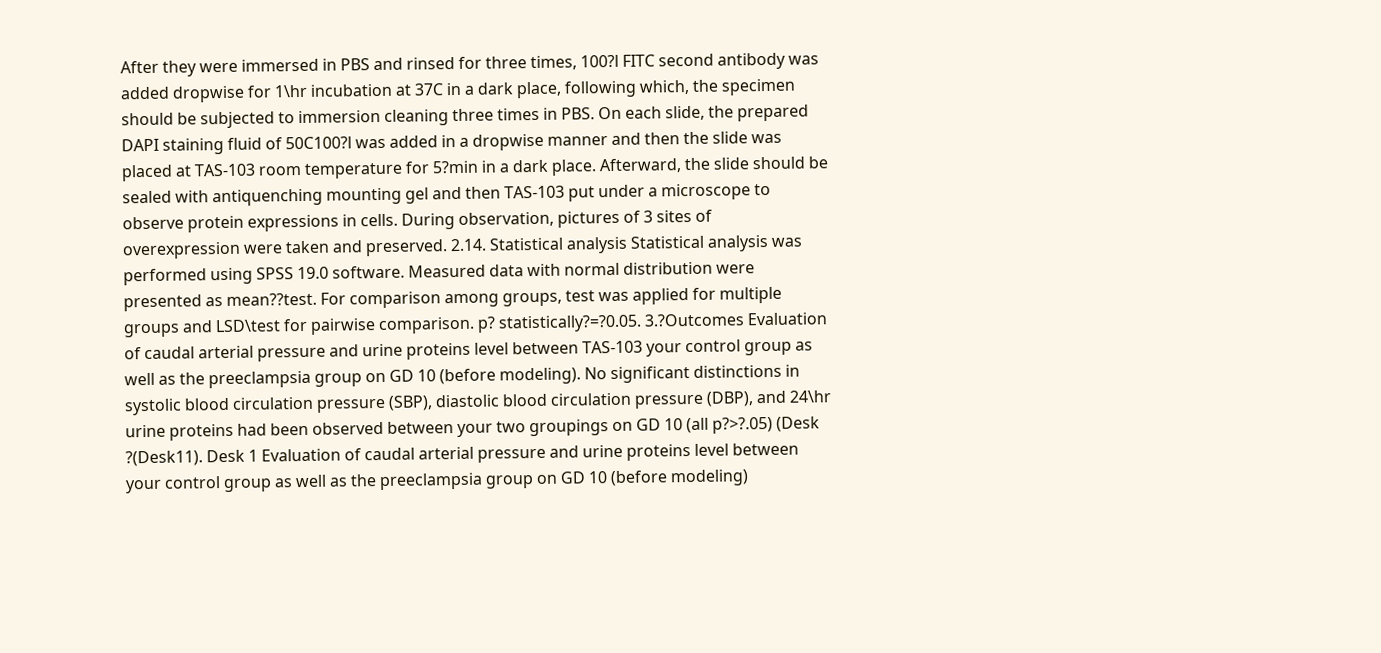After they were immersed in PBS and rinsed for three times, 100?l FITC second antibody was added dropwise for 1\hr incubation at 37C in a dark place, following which, the specimen should be subjected to immersion cleaning three times in PBS. On each slide, the prepared DAPI staining fluid of 50C100?l was added in a dropwise manner and then the slide was placed at TAS-103 room temperature for 5?min in a dark place. Afterward, the slide should be sealed with antiquenching mounting gel and then TAS-103 put under a microscope to observe protein expressions in cells. During observation, pictures of 3 sites of overexpression were taken and preserved. 2.14. Statistical analysis Statistical analysis was performed using SPSS 19.0 software. Measured data with normal distribution were presented as mean??test. For comparison among groups, test was applied for multiple groups and LSD\test for pairwise comparison. p? statistically?=?0.05. 3.?Outcomes Evaluation of caudal arterial pressure and urine proteins level between TAS-103 your control group as well as the preeclampsia group on GD 10 (before modeling). No significant distinctions in systolic blood circulation pressure (SBP), diastolic blood circulation pressure (DBP), and 24\hr urine proteins had been observed between your two groupings on GD 10 (all p?>?.05) (Desk ?(Desk11). Desk 1 Evaluation of caudal arterial pressure and urine proteins level between your control group as well as the preeclampsia group on GD 10 (before modeling)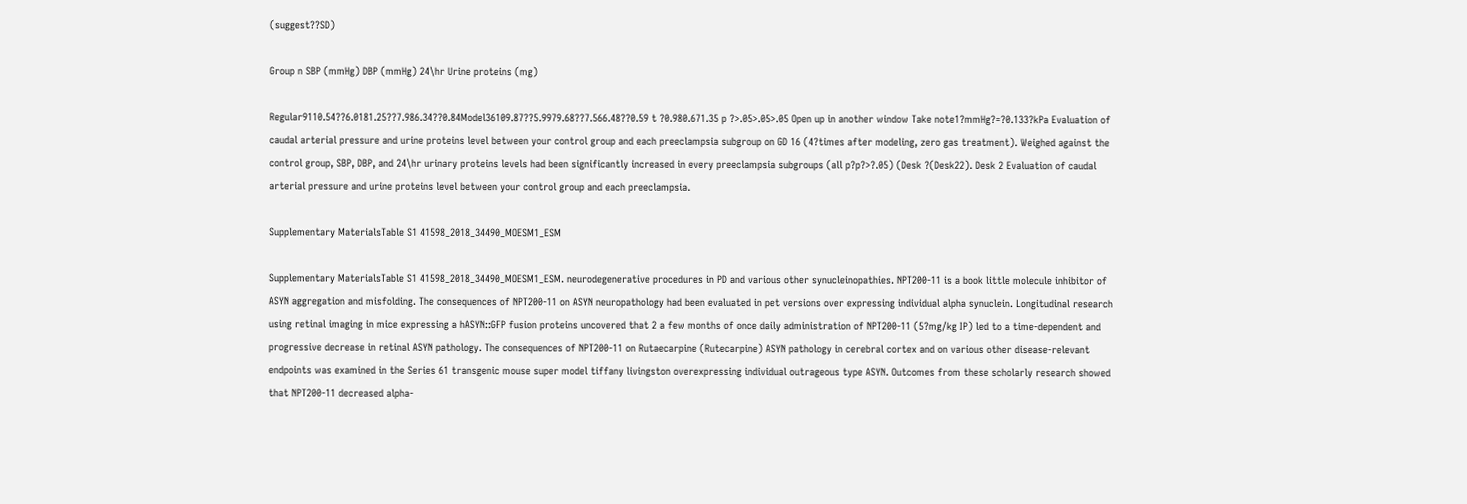(suggest??SD)

Group n SBP (mmHg) DBP (mmHg) 24\hr Urine proteins (mg)

Regular9110.54??6.0181.25??7.986.34??0.84Model36109.87??5.9979.68??7.566.48??0.59 t ?0.980.671.35 p ?>.05>.05>.05 Open up in another window Take note1?mmHg?=?0.133?kPa Evaluation of caudal arterial pressure and urine proteins level between your control group and each preeclampsia subgroup on GD 16 (4?times after modeling, zero gas treatment). Weighed against the control group, SBP, DBP, and 24\hr urinary proteins levels had been significantly increased in every preeclampsia subgroups (all p?p?>?.05) (Desk ?(Desk22). Desk 2 Evaluation of caudal arterial pressure and urine proteins level between your control group and each preeclampsia.

Supplementary MaterialsTable S1 41598_2018_34490_MOESM1_ESM

Supplementary MaterialsTable S1 41598_2018_34490_MOESM1_ESM. neurodegenerative procedures in PD and various other synucleinopathies. NPT200-11 is a book little molecule inhibitor of ASYN aggregation and misfolding. The consequences of NPT200-11 on ASYN neuropathology had been evaluated in pet versions over expressing individual alpha synuclein. Longitudinal research using retinal imaging in mice expressing a hASYN::GFP fusion proteins uncovered that 2 a few months of once daily administration of NPT200-11 (5?mg/kg IP) led to a time-dependent and progressive decrease in retinal ASYN pathology. The consequences of NPT200-11 on Rutaecarpine (Rutecarpine) ASYN pathology in cerebral cortex and on various other disease-relevant endpoints was examined in the Series 61 transgenic mouse super model tiffany livingston overexpressing individual outrageous type ASYN. Outcomes from these scholarly research showed that NPT200-11 decreased alpha-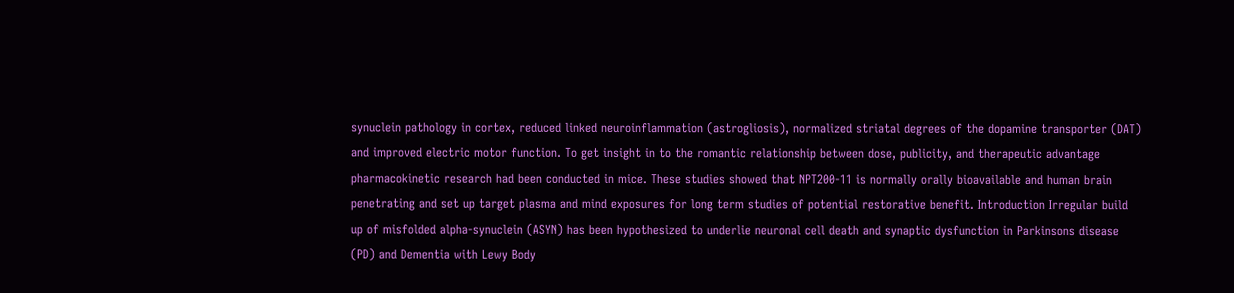synuclein pathology in cortex, reduced linked neuroinflammation (astrogliosis), normalized striatal degrees of the dopamine transporter (DAT) and improved electric motor function. To get insight in to the romantic relationship between dose, publicity, and therapeutic advantage pharmacokinetic research had been conducted in mice. These studies showed that NPT200-11 is normally orally bioavailable and human brain penetrating and set up target plasma and mind exposures for long term studies of potential restorative benefit. Introduction Irregular build up of misfolded alpha-synuclein (ASYN) has been hypothesized to underlie neuronal cell death and synaptic dysfunction in Parkinsons disease (PD) and Dementia with Lewy Body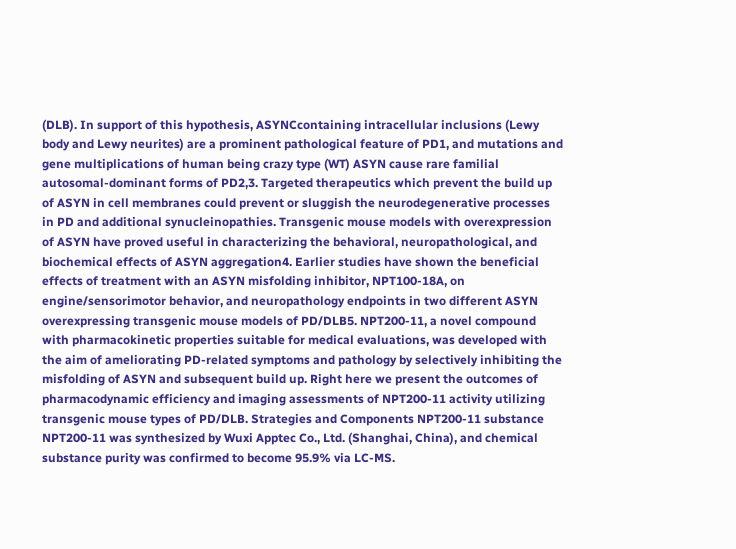(DLB). In support of this hypothesis, ASYNCcontaining intracellular inclusions (Lewy body and Lewy neurites) are a prominent pathological feature of PD1, and mutations and gene multiplications of human being crazy type (WT) ASYN cause rare familial autosomal-dominant forms of PD2,3. Targeted therapeutics which prevent the build up of ASYN in cell membranes could prevent or sluggish the neurodegenerative processes in PD and additional synucleinopathies. Transgenic mouse models with overexpression of ASYN have proved useful in characterizing the behavioral, neuropathological, and biochemical effects of ASYN aggregation4. Earlier studies have shown the beneficial effects of treatment with an ASYN misfolding inhibitor, NPT100-18A, on engine/sensorimotor behavior, and neuropathology endpoints in two different ASYN overexpressing transgenic mouse models of PD/DLB5. NPT200-11, a novel compound with pharmacokinetic properties suitable for medical evaluations, was developed with the aim of ameliorating PD-related symptoms and pathology by selectively inhibiting the misfolding of ASYN and subsequent build up. Right here we present the outcomes of pharmacodynamic efficiency and imaging assessments of NPT200-11 activity utilizing transgenic mouse types of PD/DLB. Strategies and Components NPT200-11 substance NPT200-11 was synthesized by Wuxi Apptec Co., Ltd. (Shanghai, China), and chemical substance purity was confirmed to become 95.9% via LC-MS.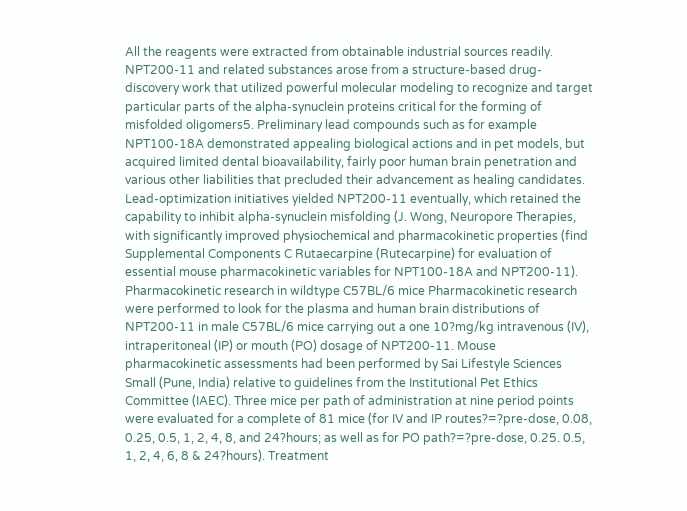All the reagents were extracted from obtainable industrial sources readily. NPT200-11 and related substances arose from a structure-based drug-discovery work that utilized powerful molecular modeling to recognize and target particular parts of the alpha-synuclein proteins critical for the forming of misfolded oligomers5. Preliminary lead compounds such as for example NPT100-18A demonstrated appealing biological actions and in pet models, but acquired limited dental bioavailability, fairly poor human brain penetration and various other liabilities that precluded their advancement as healing candidates. Lead-optimization initiatives yielded NPT200-11 eventually, which retained the capability to inhibit alpha-synuclein misfolding (J. Wong, Neuropore Therapies, with significantly improved physiochemical and pharmacokinetic properties (find Supplemental Components C Rutaecarpine (Rutecarpine) for evaluation of essential mouse pharmacokinetic variables for NPT100-18A and NPT200-11). Pharmacokinetic research in wildtype C57BL/6 mice Pharmacokinetic research were performed to look for the plasma and human brain distributions of NPT200-11 in male C57BL/6 mice carrying out a one 10?mg/kg intravenous (IV), intraperitoneal (IP) or mouth (PO) dosage of NPT200-11. Mouse pharmacokinetic assessments had been performed by Sai Lifestyle Sciences Small (Pune, India) relative to guidelines from the Institutional Pet Ethics Committee (IAEC). Three mice per path of administration at nine period points were evaluated for a complete of 81 mice (for IV and IP routes?=?pre-dose, 0.08, 0.25, 0.5, 1, 2, 4, 8, and 24?hours; as well as for PO path?=?pre-dose, 0.25. 0.5, 1, 2, 4, 6, 8 & 24?hours). Treatment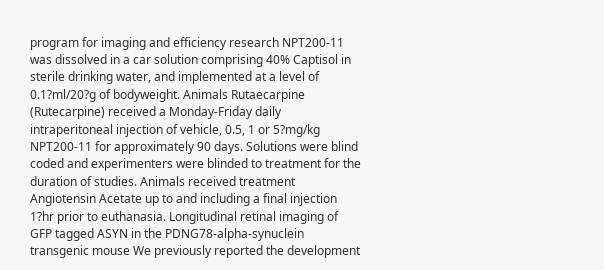program for imaging and efficiency research NPT200-11 was dissolved in a car solution comprising 40% Captisol in sterile drinking water, and implemented at a level of 0.1?ml/20?g of bodyweight. Animals Rutaecarpine (Rutecarpine) received a Monday-Friday daily intraperitoneal injection of vehicle, 0.5, 1 or 5?mg/kg NPT200-11 for approximately 90 days. Solutions were blind coded and experimenters were blinded to treatment for the duration of studies. Animals received treatment Angiotensin Acetate up to and including a final injection 1?hr prior to euthanasia. Longitudinal retinal imaging of GFP tagged ASYN in the PDNG78-alpha-synuclein transgenic mouse We previously reported the development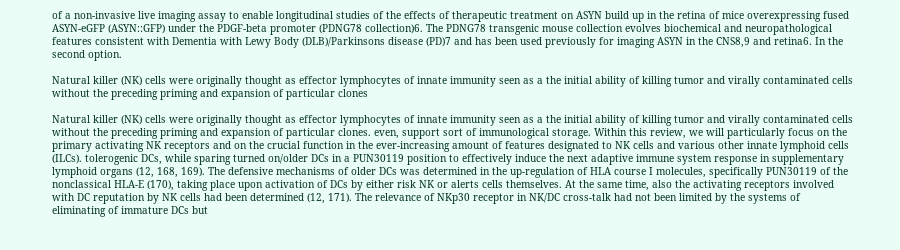of a non-invasive live imaging assay to enable longitudinal studies of the effects of therapeutic treatment on ASYN build up in the retina of mice overexpressing fused ASYN-eGFP (ASYN::GFP) under the PDGF-beta promoter (PDNG78 collection)6. The PDNG78 transgenic mouse collection evolves biochemical and neuropathological features consistent with Dementia with Lewy Body (DLB)/Parkinsons disease (PD)7 and has been used previously for imaging ASYN in the CNS8,9 and retina6. In the second option.

Natural killer (NK) cells were originally thought as effector lymphocytes of innate immunity seen as a the initial ability of killing tumor and virally contaminated cells without the preceding priming and expansion of particular clones

Natural killer (NK) cells were originally thought as effector lymphocytes of innate immunity seen as a the initial ability of killing tumor and virally contaminated cells without the preceding priming and expansion of particular clones. even, support sort of immunological storage. Within this review, we will particularly focus on the primary activating NK receptors and on the crucial function in the ever-increasing amount of features designated to NK cells and various other innate lymphoid cells (ILCs). tolerogenic DCs, while sparing turned on/older DCs in a PUN30119 position to effectively induce the next adaptive immune system response in supplementary lymphoid organs (12, 168, 169). The defensive mechanisms of older DCs was determined in the up-regulation of HLA course I molecules, specifically PUN30119 of the nonclassical HLA-E (170), taking place upon activation of DCs by either risk NK or alerts cells themselves. At the same time, also the activating receptors involved with DC reputation by NK cells had been determined (12, 171). The relevance of NKp30 receptor in NK/DC cross-talk had not been limited by the systems of eliminating of immature DCs but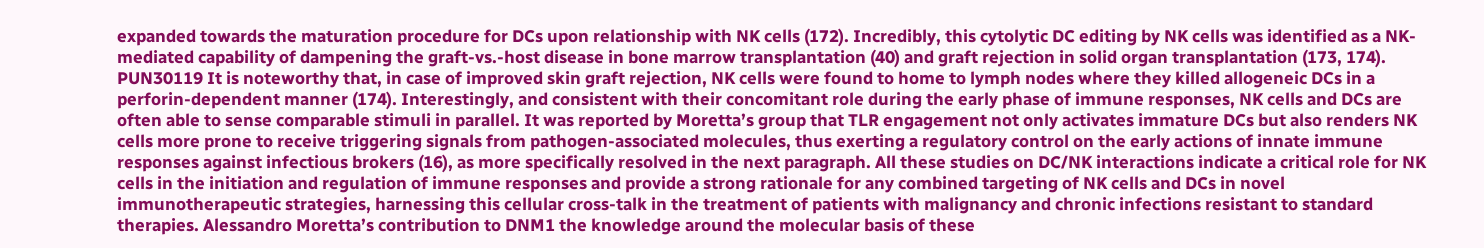expanded towards the maturation procedure for DCs upon relationship with NK cells (172). Incredibly, this cytolytic DC editing by NK cells was identified as a NK-mediated capability of dampening the graft-vs.-host disease in bone marrow transplantation (40) and graft rejection in solid organ transplantation (173, 174). PUN30119 It is noteworthy that, in case of improved skin graft rejection, NK cells were found to home to lymph nodes where they killed allogeneic DCs in a perforin-dependent manner (174). Interestingly, and consistent with their concomitant role during the early phase of immune responses, NK cells and DCs are often able to sense comparable stimuli in parallel. It was reported by Moretta’s group that TLR engagement not only activates immature DCs but also renders NK cells more prone to receive triggering signals from pathogen-associated molecules, thus exerting a regulatory control on the early actions of innate immune responses against infectious brokers (16), as more specifically resolved in the next paragraph. All these studies on DC/NK interactions indicate a critical role for NK cells in the initiation and regulation of immune responses and provide a strong rationale for any combined targeting of NK cells and DCs in novel immunotherapeutic strategies, harnessing this cellular cross-talk in the treatment of patients with malignancy and chronic infections resistant to standard therapies. Alessandro Moretta’s contribution to DNM1 the knowledge around the molecular basis of these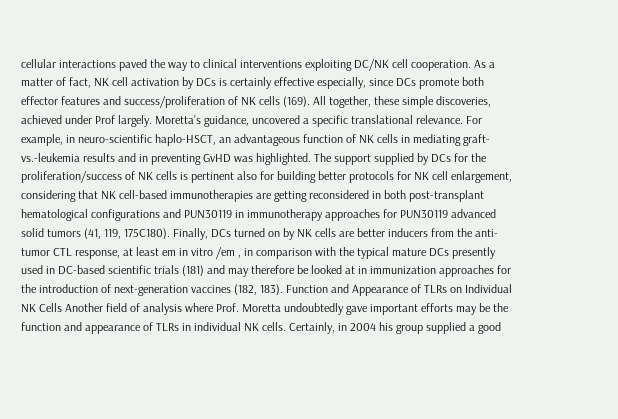cellular interactions paved the way to clinical interventions exploiting DC/NK cell cooperation. As a matter of fact, NK cell activation by DCs is certainly effective especially, since DCs promote both effector features and success/proliferation of NK cells (169). All together, these simple discoveries, achieved under Prof largely. Moretta’s guidance, uncovered a specific translational relevance. For example, in neuro-scientific haplo-HSCT, an advantageous function of NK cells in mediating graft-vs.-leukemia results and in preventing GvHD was highlighted. The support supplied by DCs for the proliferation/success of NK cells is pertinent also for building better protocols for NK cell enlargement, considering that NK cell-based immunotherapies are getting reconsidered in both post-transplant hematological configurations and PUN30119 in immunotherapy approaches for PUN30119 advanced solid tumors (41, 119, 175C180). Finally, DCs turned on by NK cells are better inducers from the anti-tumor CTL response, at least em in vitro /em , in comparison with the typical mature DCs presently used in DC-based scientific trials (181) and may therefore be looked at in immunization approaches for the introduction of next-generation vaccines (182, 183). Function and Appearance of TLRs on Individual NK Cells Another field of analysis where Prof. Moretta undoubtedly gave important efforts may be the function and appearance of TLRs in individual NK cells. Certainly, in 2004 his group supplied a good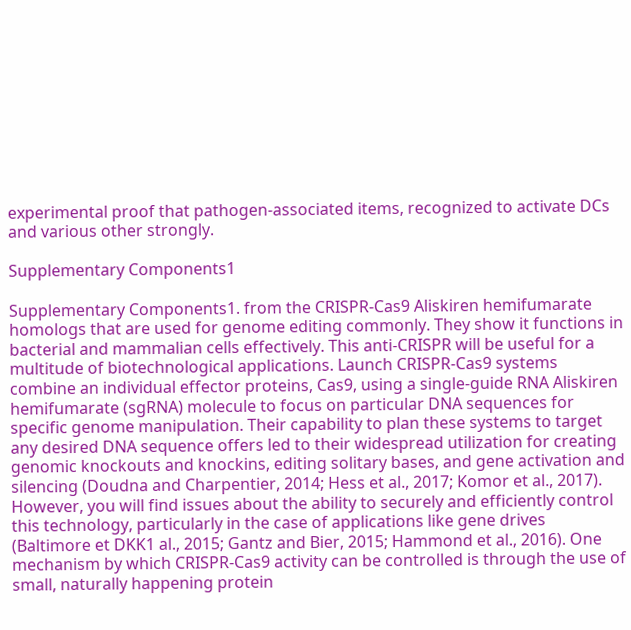experimental proof that pathogen-associated items, recognized to activate DCs and various other strongly.

Supplementary Components1

Supplementary Components1. from the CRISPR-Cas9 Aliskiren hemifumarate homologs that are used for genome editing commonly. They show it functions in bacterial and mammalian cells effectively. This anti-CRISPR will be useful for a multitude of biotechnological applications. Launch CRISPR-Cas9 systems combine an individual effector proteins, Cas9, using a single-guide RNA Aliskiren hemifumarate (sgRNA) molecule to focus on particular DNA sequences for specific genome manipulation. Their capability to plan these systems to target any desired DNA sequence offers led to their widespread utilization for creating genomic knockouts and knockins, editing solitary bases, and gene activation and silencing (Doudna and Charpentier, 2014; Hess et al., 2017; Komor et al., 2017). However, you will find issues about the ability to securely and efficiently control this technology, particularly in the case of applications like gene drives (Baltimore et DKK1 al., 2015; Gantz and Bier, 2015; Hammond et al., 2016). One mechanism by which CRISPR-Cas9 activity can be controlled is through the use of small, naturally happening protein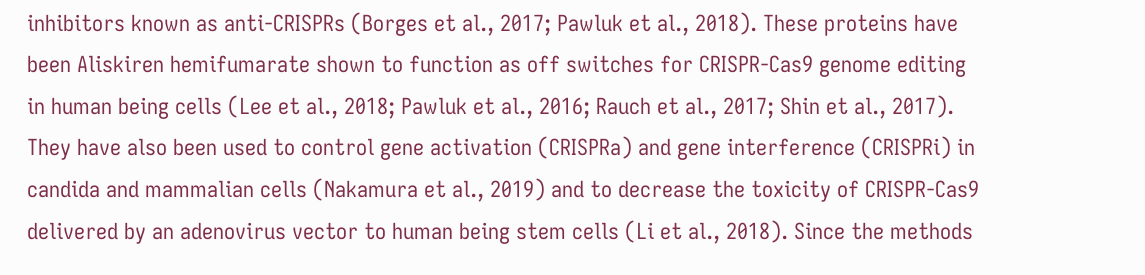inhibitors known as anti-CRISPRs (Borges et al., 2017; Pawluk et al., 2018). These proteins have been Aliskiren hemifumarate shown to function as off switches for CRISPR-Cas9 genome editing in human being cells (Lee et al., 2018; Pawluk et al., 2016; Rauch et al., 2017; Shin et al., 2017). They have also been used to control gene activation (CRISPRa) and gene interference (CRISPRi) in candida and mammalian cells (Nakamura et al., 2019) and to decrease the toxicity of CRISPR-Cas9 delivered by an adenovirus vector to human being stem cells (Li et al., 2018). Since the methods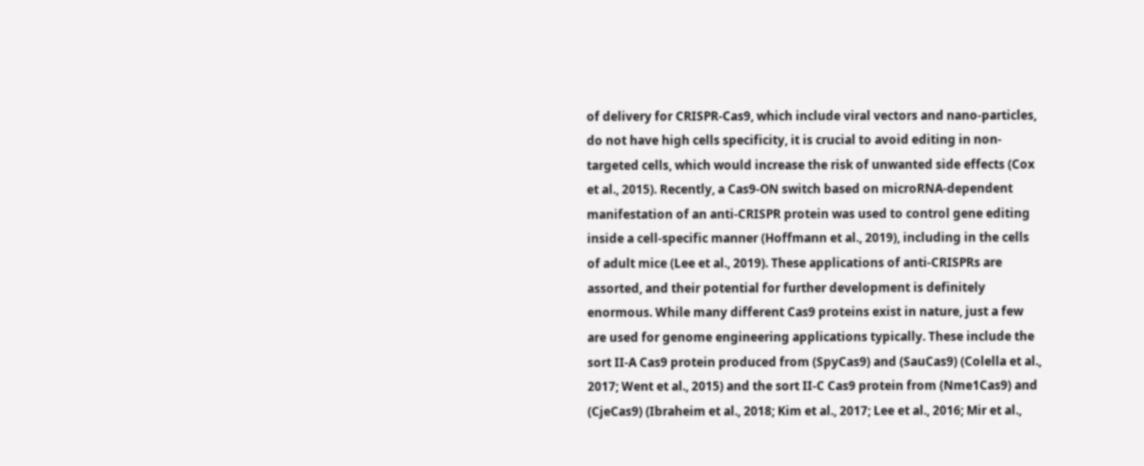of delivery for CRISPR-Cas9, which include viral vectors and nano-particles, do not have high cells specificity, it is crucial to avoid editing in non-targeted cells, which would increase the risk of unwanted side effects (Cox et al., 2015). Recently, a Cas9-ON switch based on microRNA-dependent manifestation of an anti-CRISPR protein was used to control gene editing inside a cell-specific manner (Hoffmann et al., 2019), including in the cells of adult mice (Lee et al., 2019). These applications of anti-CRISPRs are assorted, and their potential for further development is definitely enormous. While many different Cas9 proteins exist in nature, just a few are used for genome engineering applications typically. These include the sort II-A Cas9 protein produced from (SpyCas9) and (SauCas9) (Colella et al., 2017; Went et al., 2015) and the sort II-C Cas9 protein from (Nme1Cas9) and (CjeCas9) (Ibraheim et al., 2018; Kim et al., 2017; Lee et al., 2016; Mir et al.,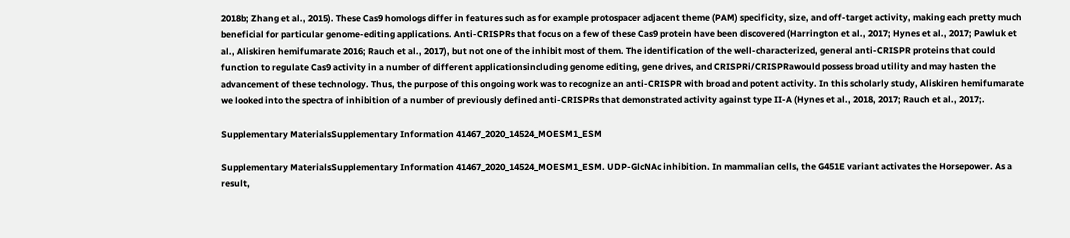2018b; Zhang et al., 2015). These Cas9 homologs differ in features such as for example protospacer adjacent theme (PAM) specificity, size, and off-target activity, making each pretty much beneficial for particular genome-editing applications. Anti-CRISPRs that focus on a few of these Cas9 protein have been discovered (Harrington et al., 2017; Hynes et al., 2017; Pawluk et al., Aliskiren hemifumarate 2016; Rauch et al., 2017), but not one of the inhibit most of them. The identification of the well-characterized, general anti-CRISPR proteins that could function to regulate Cas9 activity in a number of different applicationsincluding genome editing, gene drives, and CRISPRi/CRISPRawould possess broad utility and may hasten the advancement of these technology. Thus, the purpose of this ongoing work was to recognize an anti-CRISPR with broad and potent activity. In this scholarly study, Aliskiren hemifumarate we looked into the spectra of inhibition of a number of previously defined anti-CRISPRs that demonstrated activity against type II-A (Hynes et al., 2018, 2017; Rauch et al., 2017;.

Supplementary MaterialsSupplementary Information 41467_2020_14524_MOESM1_ESM

Supplementary MaterialsSupplementary Information 41467_2020_14524_MOESM1_ESM. UDP-GlcNAc inhibition. In mammalian cells, the G451E variant activates the Horsepower. As a result,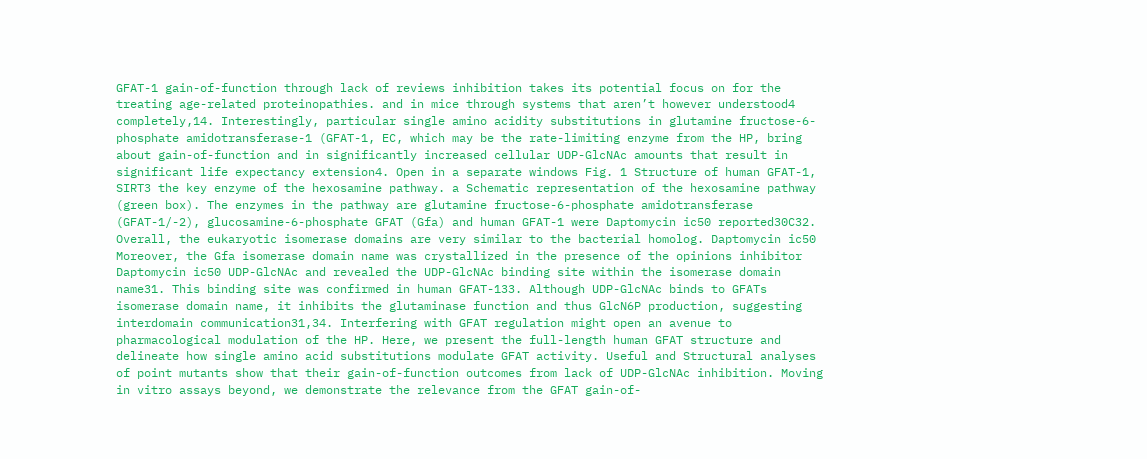GFAT-1 gain-of-function through lack of reviews inhibition takes its potential focus on for the treating age-related proteinopathies. and in mice through systems that aren’t however understood4 completely,14. Interestingly, particular single amino acidity substitutions in glutamine fructose-6-phosphate amidotransferase-1 (GFAT-1, EC, which may be the rate-limiting enzyme from the HP, bring about gain-of-function and in significantly increased cellular UDP-GlcNAc amounts that result in significant life expectancy extension4. Open in a separate windows Fig. 1 Structure of human GFAT-1, SIRT3 the key enzyme of the hexosamine pathway. a Schematic representation of the hexosamine pathway (green box). The enzymes in the pathway are glutamine fructose-6-phosphate amidotransferase (GFAT-1/-2), glucosamine-6-phosphate GFAT (Gfa) and human GFAT-1 were Daptomycin ic50 reported30C32. Overall, the eukaryotic isomerase domains are very similar to the bacterial homolog. Daptomycin ic50 Moreover, the Gfa isomerase domain name was crystallized in the presence of the opinions inhibitor Daptomycin ic50 UDP-GlcNAc and revealed the UDP-GlcNAc binding site within the isomerase domain name31. This binding site was confirmed in human GFAT-133. Although UDP-GlcNAc binds to GFATs isomerase domain name, it inhibits the glutaminase function and thus GlcN6P production, suggesting interdomain communication31,34. Interfering with GFAT regulation might open an avenue to pharmacological modulation of the HP. Here, we present the full-length human GFAT structure and delineate how single amino acid substitutions modulate GFAT activity. Useful and Structural analyses of point mutants show that their gain-of-function outcomes from lack of UDP-GlcNAc inhibition. Moving in vitro assays beyond, we demonstrate the relevance from the GFAT gain-of-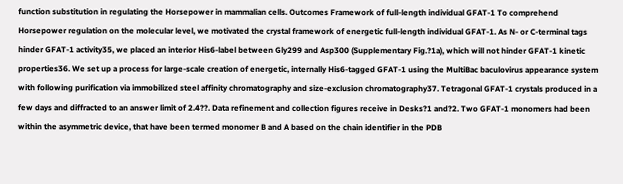function substitution in regulating the Horsepower in mammalian cells. Outcomes Framework of full-length individual GFAT-1 To comprehend Horsepower regulation on the molecular level, we motivated the crystal framework of energetic full-length individual GFAT-1. As N- or C-terminal tags hinder GFAT-1 activity35, we placed an interior His6-label between Gly299 and Asp300 (Supplementary Fig.?1a), which will not hinder GFAT-1 kinetic properties36. We set up a process for large-scale creation of energetic, internally His6-tagged GFAT-1 using the MultiBac baculovirus appearance system with following purification via immobilized steel affinity chromatography and size-exclusion chromatography37. Tetragonal GFAT-1 crystals produced in a few days and diffracted to an answer limit of 2.4??. Data refinement and collection figures receive in Desks?1 and?2. Two GFAT-1 monomers had been within the asymmetric device, that have been termed monomer B and A based on the chain identifier in the PDB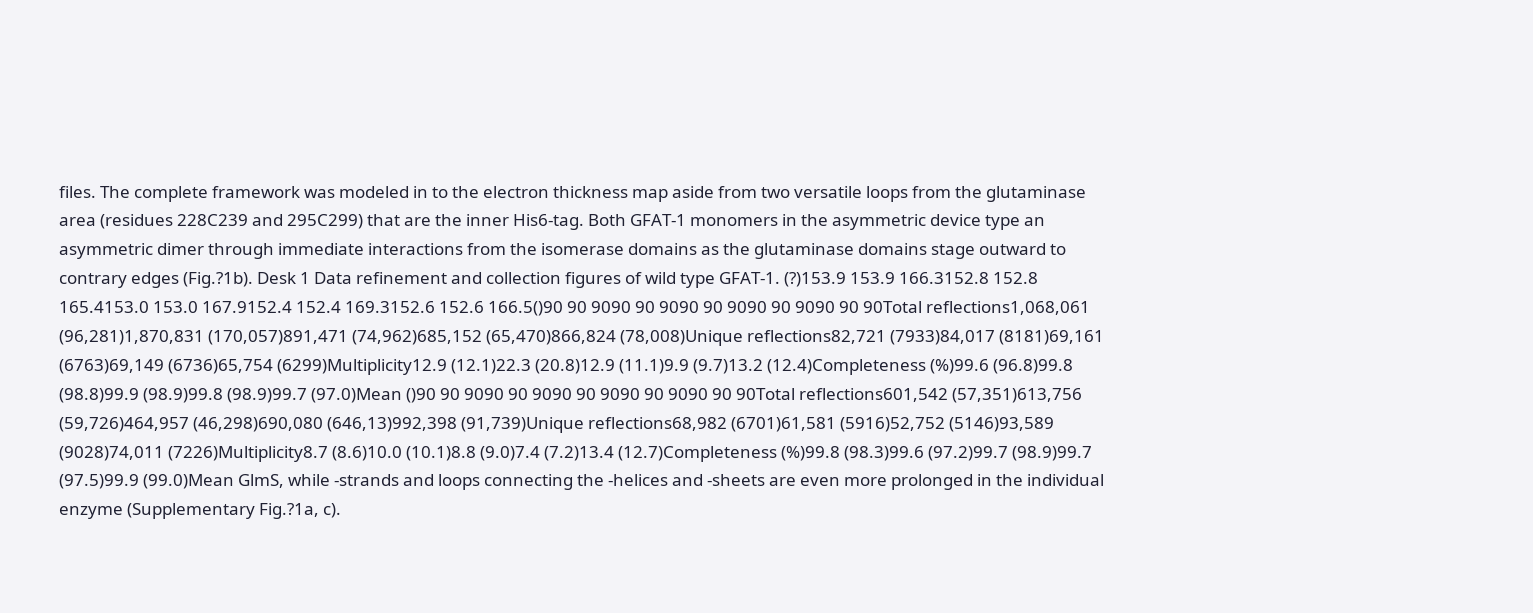files. The complete framework was modeled in to the electron thickness map aside from two versatile loops from the glutaminase area (residues 228C239 and 295C299) that are the inner His6-tag. Both GFAT-1 monomers in the asymmetric device type an asymmetric dimer through immediate interactions from the isomerase domains as the glutaminase domains stage outward to contrary edges (Fig.?1b). Desk 1 Data refinement and collection figures of wild type GFAT-1. (?)153.9 153.9 166.3152.8 152.8 165.4153.0 153.0 167.9152.4 152.4 169.3152.6 152.6 166.5()90 90 9090 90 9090 90 9090 90 9090 90 90Total reflections1,068,061 (96,281)1,870,831 (170,057)891,471 (74,962)685,152 (65,470)866,824 (78,008)Unique reflections82,721 (7933)84,017 (8181)69,161 (6763)69,149 (6736)65,754 (6299)Multiplicity12.9 (12.1)22.3 (20.8)12.9 (11.1)9.9 (9.7)13.2 (12.4)Completeness (%)99.6 (96.8)99.8 (98.8)99.9 (98.9)99.8 (98.9)99.7 (97.0)Mean ()90 90 9090 90 9090 90 9090 90 9090 90 90Total reflections601,542 (57,351)613,756 (59,726)464,957 (46,298)690,080 (646,13)992,398 (91,739)Unique reflections68,982 (6701)61,581 (5916)52,752 (5146)93,589 (9028)74,011 (7226)Multiplicity8.7 (8.6)10.0 (10.1)8.8 (9.0)7.4 (7.2)13.4 (12.7)Completeness (%)99.8 (98.3)99.6 (97.2)99.7 (98.9)99.7 (97.5)99.9 (99.0)Mean GlmS, while -strands and loops connecting the -helices and -sheets are even more prolonged in the individual enzyme (Supplementary Fig.?1a, c).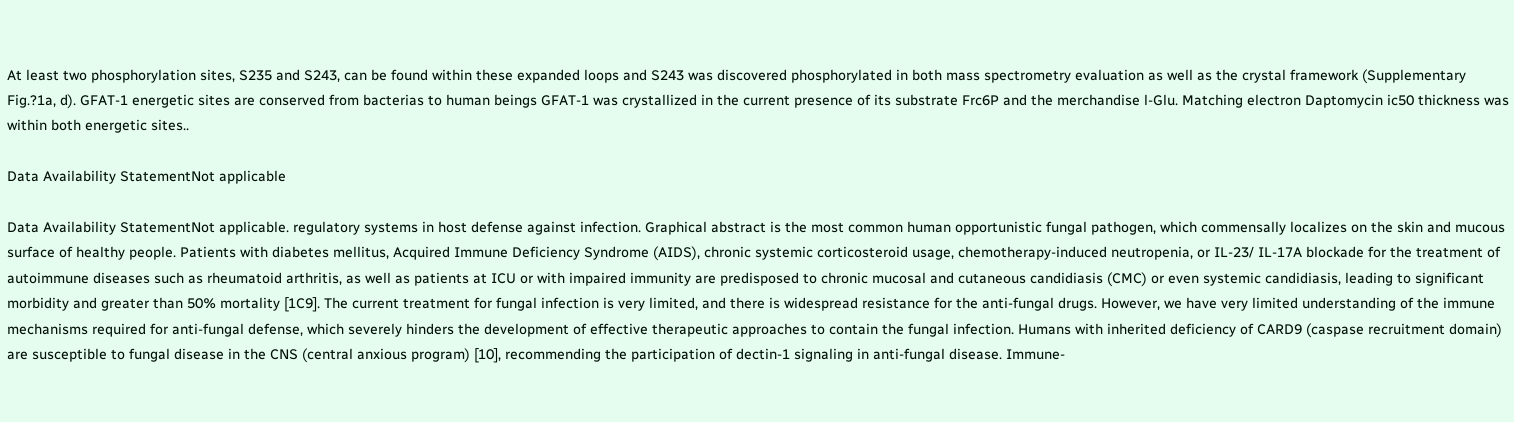At least two phosphorylation sites, S235 and S243, can be found within these expanded loops and S243 was discovered phosphorylated in both mass spectrometry evaluation as well as the crystal framework (Supplementary Fig.?1a, d). GFAT-1 energetic sites are conserved from bacterias to human beings GFAT-1 was crystallized in the current presence of its substrate Frc6P and the merchandise l-Glu. Matching electron Daptomycin ic50 thickness was within both energetic sites..

Data Availability StatementNot applicable

Data Availability StatementNot applicable. regulatory systems in host defense against infection. Graphical abstract is the most common human opportunistic fungal pathogen, which commensally localizes on the skin and mucous surface of healthy people. Patients with diabetes mellitus, Acquired Immune Deficiency Syndrome (AIDS), chronic systemic corticosteroid usage, chemotherapy-induced neutropenia, or IL-23/ IL-17A blockade for the treatment of autoimmune diseases such as rheumatoid arthritis, as well as patients at ICU or with impaired immunity are predisposed to chronic mucosal and cutaneous candidiasis (CMC) or even systemic candidiasis, leading to significant morbidity and greater than 50% mortality [1C9]. The current treatment for fungal infection is very limited, and there is widespread resistance for the anti-fungal drugs. However, we have very limited understanding of the immune mechanisms required for anti-fungal defense, which severely hinders the development of effective therapeutic approaches to contain the fungal infection. Humans with inherited deficiency of CARD9 (caspase recruitment domain) are susceptible to fungal disease in the CNS (central anxious program) [10], recommending the participation of dectin-1 signaling in anti-fungal disease. Immune-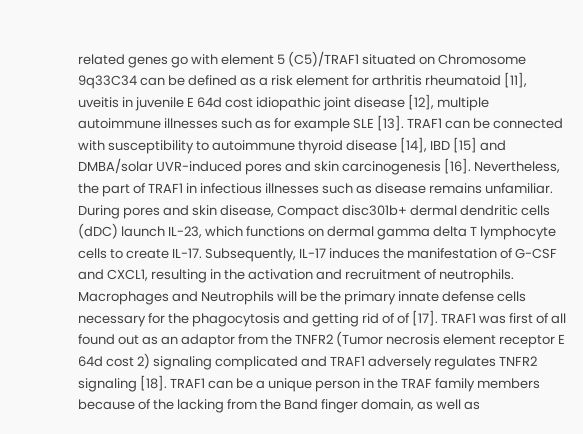related genes go with element 5 (C5)/TRAF1 situated on Chromosome 9q33C34 can be defined as a risk element for arthritis rheumatoid [11], uveitis in juvenile E 64d cost idiopathic joint disease [12], multiple autoimmune illnesses such as for example SLE [13]. TRAF1 can be connected with susceptibility to autoimmune thyroid disease [14], IBD [15] and DMBA/solar UVR-induced pores and skin carcinogenesis [16]. Nevertheless, the part of TRAF1 in infectious illnesses such as disease remains unfamiliar. During pores and skin disease, Compact disc301b+ dermal dendritic cells (dDC) launch IL-23, which functions on dermal gamma delta T lymphocyte cells to create IL-17. Subsequently, IL-17 induces the manifestation of G-CSF and CXCL1, resulting in the activation and recruitment of neutrophils. Macrophages and Neutrophils will be the primary innate defense cells necessary for the phagocytosis and getting rid of of [17]. TRAF1 was first of all found out as an adaptor from the TNFR2 (Tumor necrosis element receptor E 64d cost 2) signaling complicated and TRAF1 adversely regulates TNFR2 signaling [18]. TRAF1 can be a unique person in the TRAF family members because of the lacking from the Band finger domain, as well as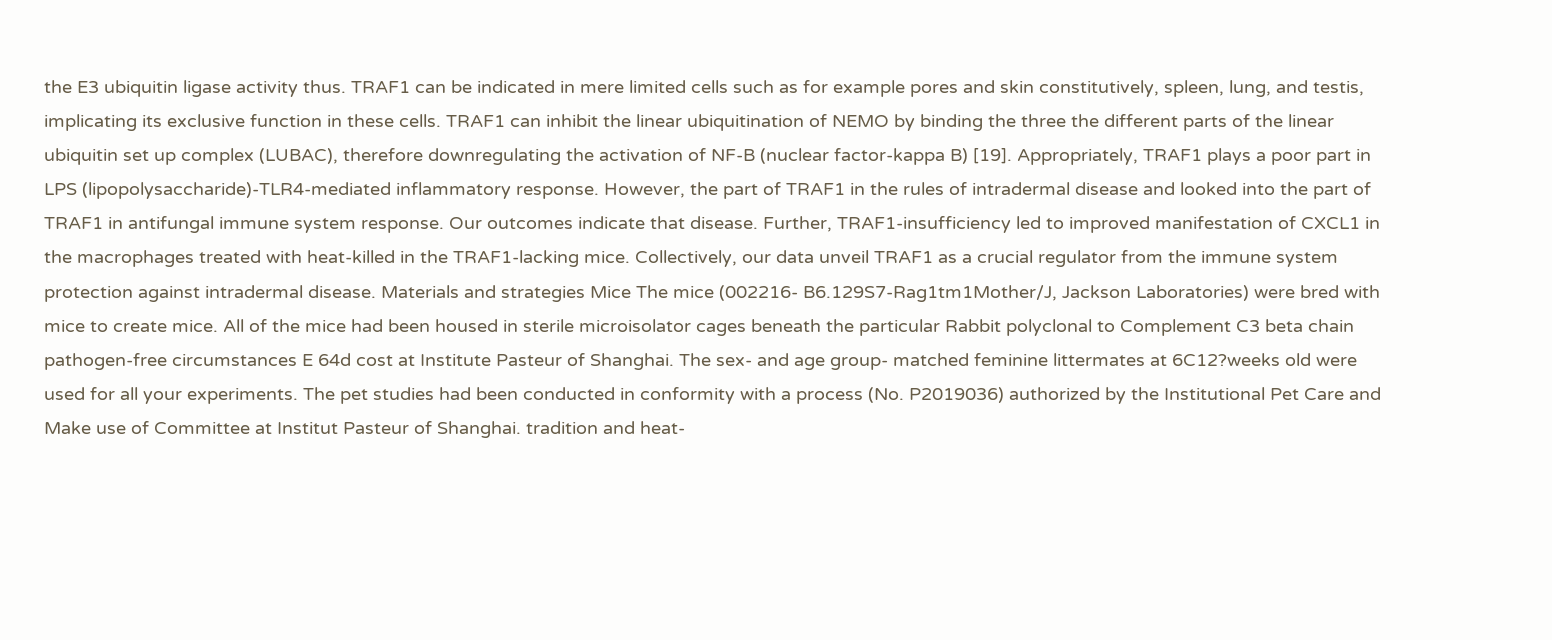the E3 ubiquitin ligase activity thus. TRAF1 can be indicated in mere limited cells such as for example pores and skin constitutively, spleen, lung, and testis, implicating its exclusive function in these cells. TRAF1 can inhibit the linear ubiquitination of NEMO by binding the three the different parts of the linear ubiquitin set up complex (LUBAC), therefore downregulating the activation of NF-B (nuclear factor-kappa B) [19]. Appropriately, TRAF1 plays a poor part in LPS (lipopolysaccharide)-TLR4-mediated inflammatory response. However, the part of TRAF1 in the rules of intradermal disease and looked into the part of TRAF1 in antifungal immune system response. Our outcomes indicate that disease. Further, TRAF1-insufficiency led to improved manifestation of CXCL1 in the macrophages treated with heat-killed in the TRAF1-lacking mice. Collectively, our data unveil TRAF1 as a crucial regulator from the immune system protection against intradermal disease. Materials and strategies Mice The mice (002216- B6.129S7-Rag1tm1Mother/J, Jackson Laboratories) were bred with mice to create mice. All of the mice had been housed in sterile microisolator cages beneath the particular Rabbit polyclonal to Complement C3 beta chain pathogen-free circumstances E 64d cost at Institute Pasteur of Shanghai. The sex- and age group- matched feminine littermates at 6C12?weeks old were used for all your experiments. The pet studies had been conducted in conformity with a process (No. P2019036) authorized by the Institutional Pet Care and Make use of Committee at Institut Pasteur of Shanghai. tradition and heat-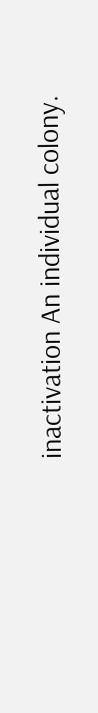inactivation An individual colony.